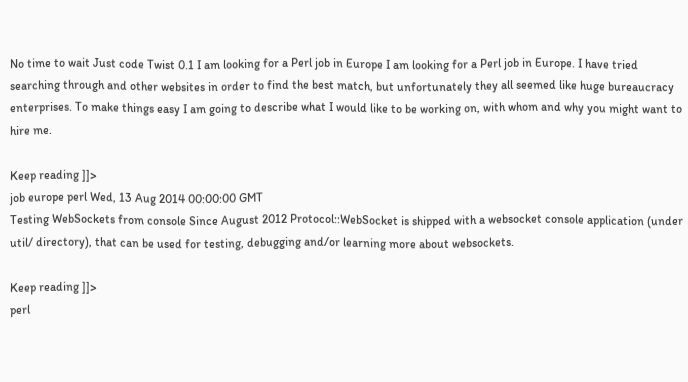No time to wait Just code Twist 0.1 I am looking for a Perl job in Europe I am looking for a Perl job in Europe. I have tried searching through and other websites in order to find the best match, but unfortunately they all seemed like huge bureaucracy enterprises. To make things easy I am going to describe what I would like to be working on, with whom and why you might want to hire me.

Keep reading ]]>
job europe perl Wed, 13 Aug 2014 00:00:00 GMT
Testing WebSockets from console Since August 2012 Protocol::WebSocket is shipped with a websocket console application (under util/ directory), that can be used for testing, debugging and/or learning more about websockets.

Keep reading ]]>
perl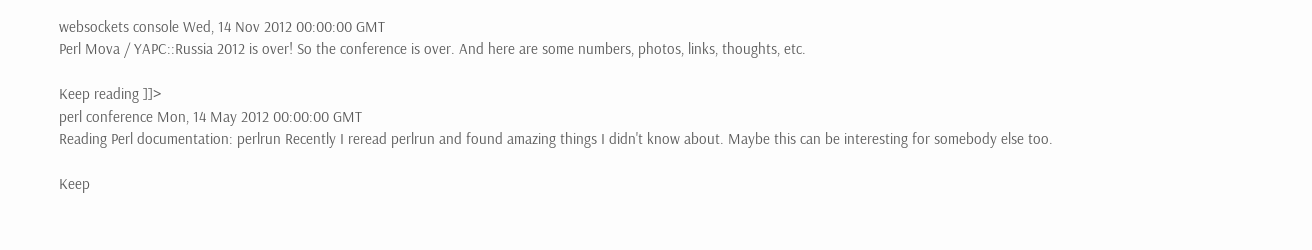websockets console Wed, 14 Nov 2012 00:00:00 GMT
Perl Mova / YAPC::Russia 2012 is over! So the conference is over. And here are some numbers, photos, links, thoughts, etc.

Keep reading ]]>
perl conference Mon, 14 May 2012 00:00:00 GMT
Reading Perl documentation: perlrun Recently I reread perlrun and found amazing things I didn't know about. Maybe this can be interesting for somebody else too.

Keep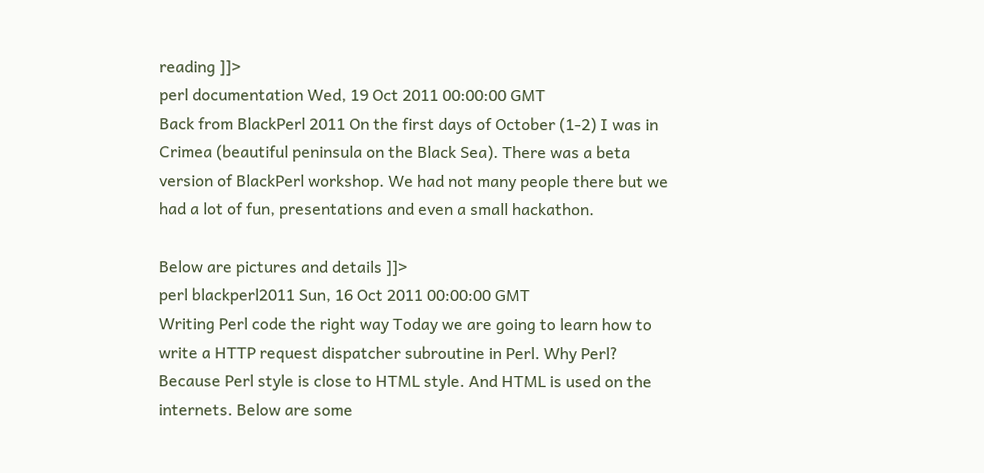reading ]]>
perl documentation Wed, 19 Oct 2011 00:00:00 GMT
Back from BlackPerl 2011 On the first days of October (1-2) I was in Crimea (beautiful peninsula on the Black Sea). There was a beta version of BlackPerl workshop. We had not many people there but we had a lot of fun, presentations and even a small hackathon.

Below are pictures and details ]]>
perl blackperl2011 Sun, 16 Oct 2011 00:00:00 GMT
Writing Perl code the right way Today we are going to learn how to write a HTTP request dispatcher subroutine in Perl. Why Perl? Because Perl style is close to HTML style. And HTML is used on the internets. Below are some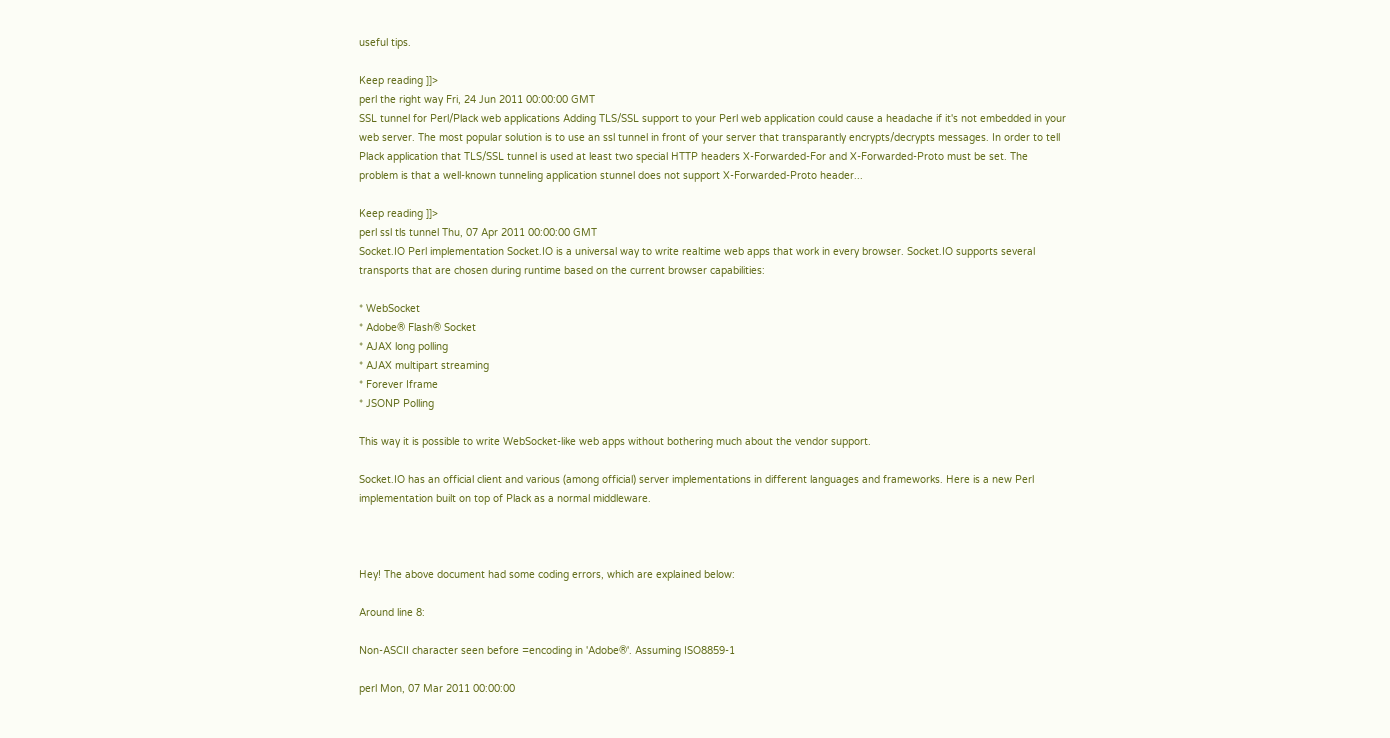useful tips.

Keep reading ]]>
perl the right way Fri, 24 Jun 2011 00:00:00 GMT
SSL tunnel for Perl/Plack web applications Adding TLS/SSL support to your Perl web application could cause a headache if it's not embedded in your web server. The most popular solution is to use an ssl tunnel in front of your server that transparantly encrypts/decrypts messages. In order to tell Plack application that TLS/SSL tunnel is used at least two special HTTP headers X-Forwarded-For and X-Forwarded-Proto must be set. The problem is that a well-known tunneling application stunnel does not support X-Forwarded-Proto header...

Keep reading ]]>
perl ssl tls tunnel Thu, 07 Apr 2011 00:00:00 GMT
Socket.IO Perl implementation Socket.IO is a universal way to write realtime web apps that work in every browser. Socket.IO supports several transports that are chosen during runtime based on the current browser capabilities:

* WebSocket
* Adobe® Flash® Socket
* AJAX long polling
* AJAX multipart streaming
* Forever Iframe
* JSONP Polling

This way it is possible to write WebSocket-like web apps without bothering much about the vendor support.

Socket.IO has an official client and various (among official) server implementations in different languages and frameworks. Here is a new Perl implementation built on top of Plack as a normal middleware.



Hey! The above document had some coding errors, which are explained below:

Around line 8:

Non-ASCII character seen before =encoding in 'Adobe®'. Assuming ISO8859-1

perl Mon, 07 Mar 2011 00:00:00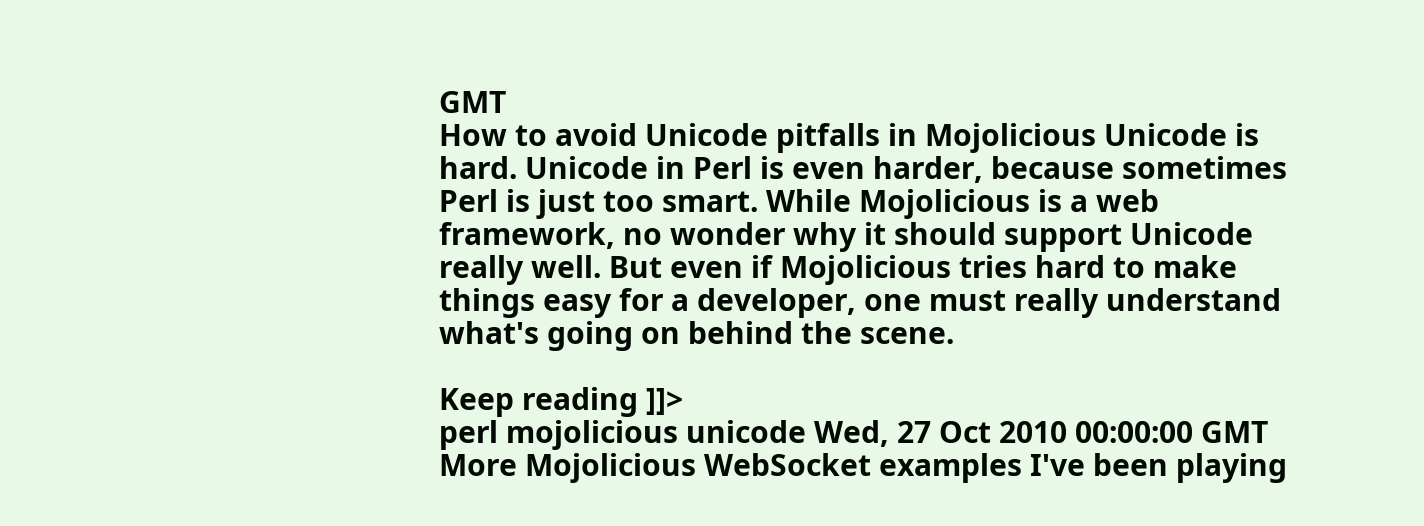GMT
How to avoid Unicode pitfalls in Mojolicious Unicode is hard. Unicode in Perl is even harder, because sometimes Perl is just too smart. While Mojolicious is a web framework, no wonder why it should support Unicode really well. But even if Mojolicious tries hard to make things easy for a developer, one must really understand what's going on behind the scene.

Keep reading ]]>
perl mojolicious unicode Wed, 27 Oct 2010 00:00:00 GMT
More Mojolicious WebSocket examples I've been playing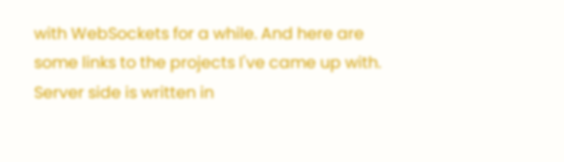with WebSockets for a while. And here are some links to the projects I've came up with. Server side is written in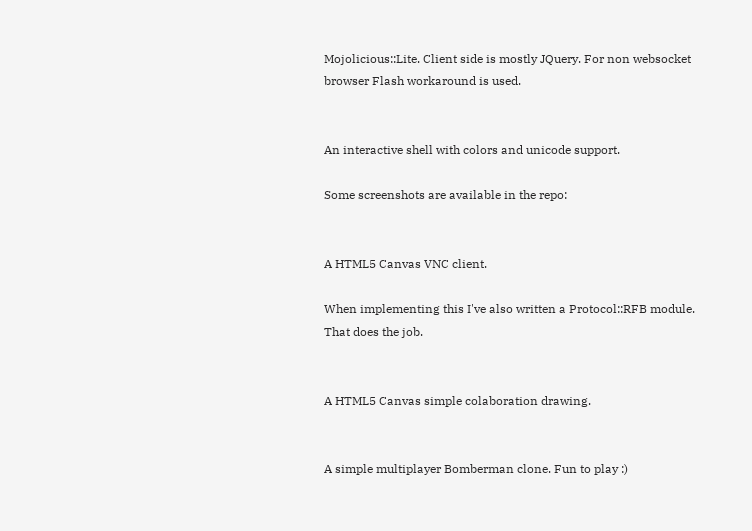Mojolicious::Lite. Client side is mostly JQuery. For non websocket browser Flash workaround is used.


An interactive shell with colors and unicode support.

Some screenshots are available in the repo:


A HTML5 Canvas VNC client.

When implementing this I've also written a Protocol::RFB module. That does the job.


A HTML5 Canvas simple colaboration drawing.


A simple multiplayer Bomberman clone. Fun to play :)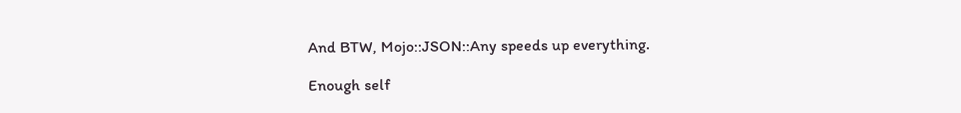And BTW, Mojo::JSON::Any speeds up everything.

Enough self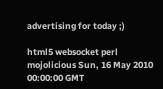advertising for today ;)

html5 websocket perl mojolicious Sun, 16 May 2010 00:00:00 GMT